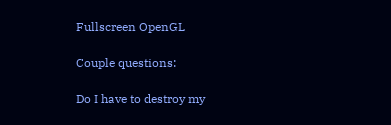Fullscreen OpenGL

Couple questions:

Do I have to destroy my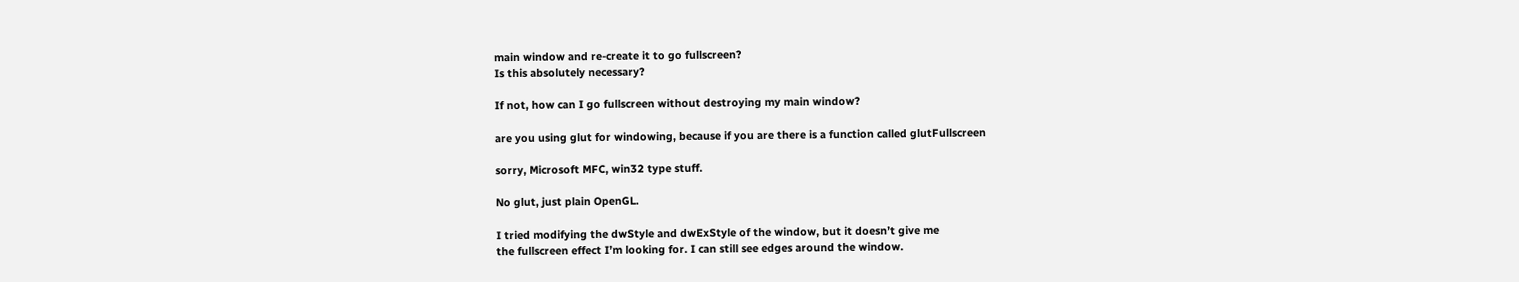main window and re-create it to go fullscreen?
Is this absolutely necessary?

If not, how can I go fullscreen without destroying my main window?

are you using glut for windowing, because if you are there is a function called glutFullscreen

sorry, Microsoft MFC, win32 type stuff.

No glut, just plain OpenGL.

I tried modifying the dwStyle and dwExStyle of the window, but it doesn’t give me
the fullscreen effect I’m looking for. I can still see edges around the window.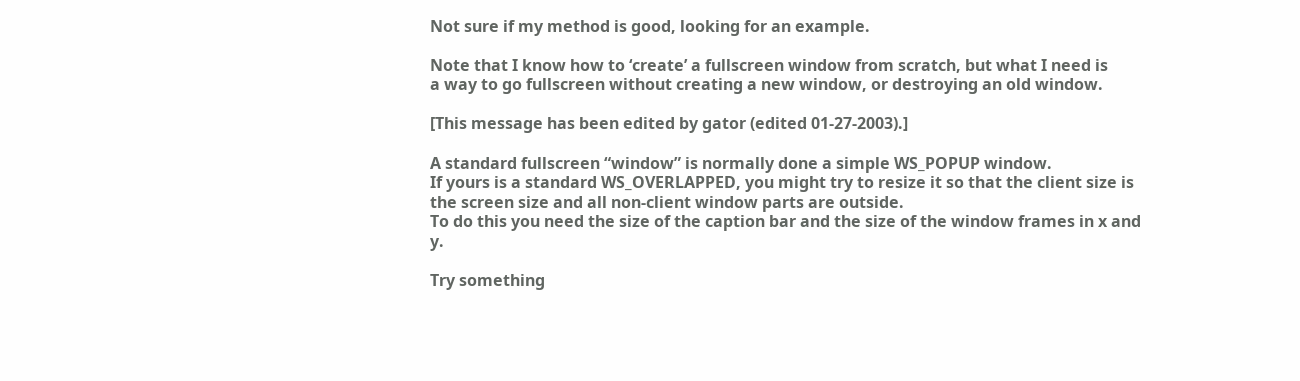Not sure if my method is good, looking for an example.

Note that I know how to ‘create’ a fullscreen window from scratch, but what I need is
a way to go fullscreen without creating a new window, or destroying an old window.

[This message has been edited by gator (edited 01-27-2003).]

A standard fullscreen “window” is normally done a simple WS_POPUP window.
If yours is a standard WS_OVERLAPPED, you might try to resize it so that the client size is the screen size and all non-client window parts are outside.
To do this you need the size of the caption bar and the size of the window frames in x and y.

Try something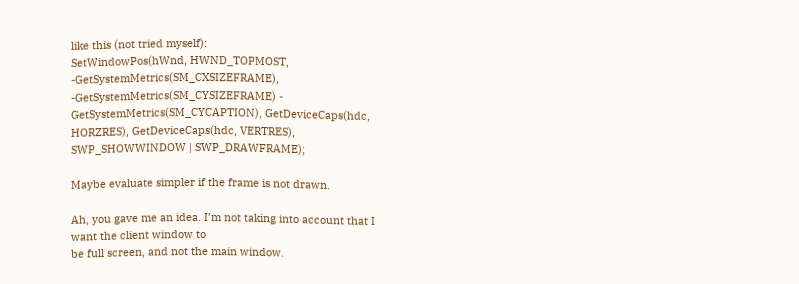like this (not tried myself):
SetWindowPos(hWnd, HWND_TOPMOST, -GetSystemMetrics(SM_CXSIZEFRAME), -GetSystemMetrics(SM_CYSIZEFRAME) - GetSystemMetrics(SM_CYCAPTION), GetDeviceCaps(hdc, HORZRES), GetDeviceCaps(hdc, VERTRES), SWP_SHOWWINDOW | SWP_DRAWFRAME);

Maybe evaluate simpler if the frame is not drawn.

Ah, you gave me an idea. I’m not taking into account that I want the client window to
be full screen, and not the main window.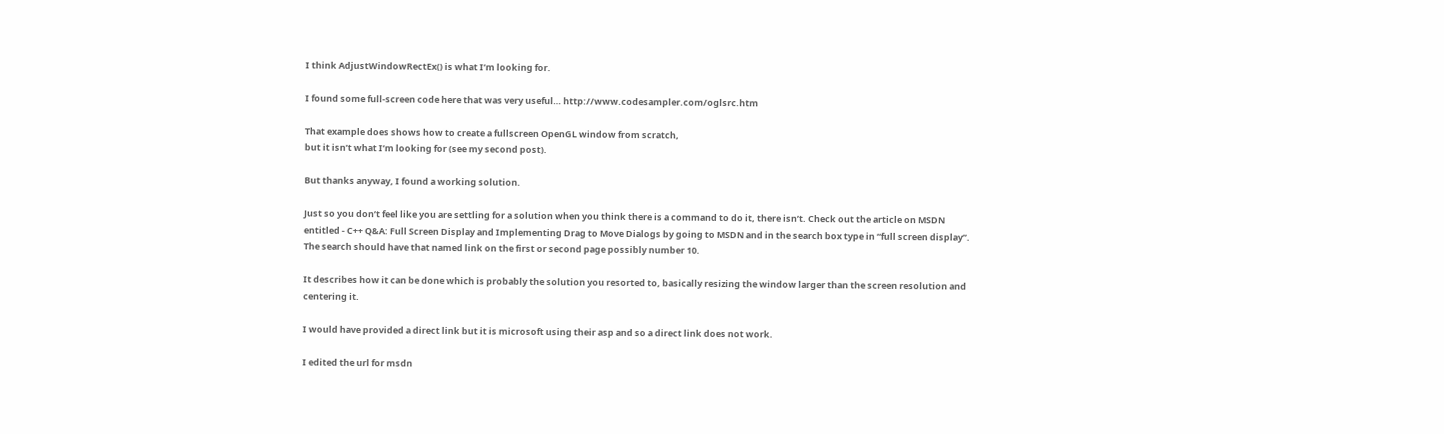I think AdjustWindowRectEx() is what I’m looking for.

I found some full-screen code here that was very useful… http://www.codesampler.com/oglsrc.htm

That example does shows how to create a fullscreen OpenGL window from scratch,
but it isn’t what I’m looking for (see my second post).

But thanks anyway, I found a working solution.

Just so you don’t feel like you are settling for a solution when you think there is a command to do it, there isn’t. Check out the article on MSDN entitled - C++ Q&A: Full Screen Display and Implementing Drag to Move Dialogs by going to MSDN and in the search box type in “full screen display”. The search should have that named link on the first or second page possibly number 10.

It describes how it can be done which is probably the solution you resorted to, basically resizing the window larger than the screen resolution and centering it.

I would have provided a direct link but it is microsoft using their asp and so a direct link does not work.

I edited the url for msdn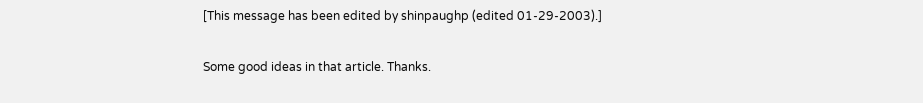[This message has been edited by shinpaughp (edited 01-29-2003).]

Some good ideas in that article. Thanks.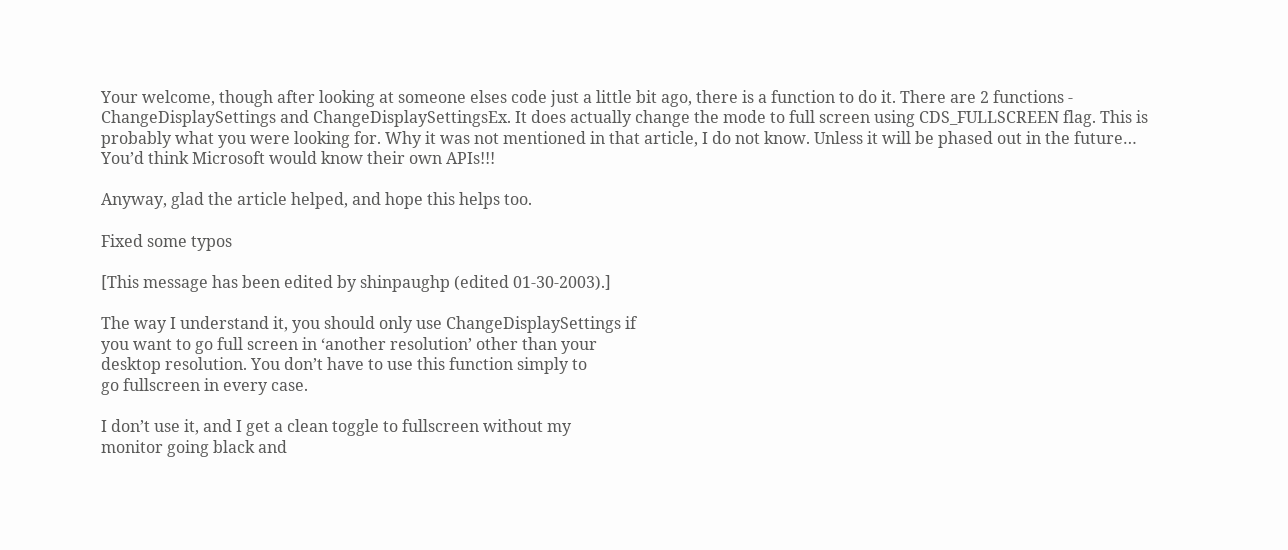Your welcome, though after looking at someone elses code just a little bit ago, there is a function to do it. There are 2 functions - ChangeDisplaySettings and ChangeDisplaySettingsEx. It does actually change the mode to full screen using CDS_FULLSCREEN flag. This is probably what you were looking for. Why it was not mentioned in that article, I do not know. Unless it will be phased out in the future… You’d think Microsoft would know their own APIs!!!

Anyway, glad the article helped, and hope this helps too.

Fixed some typos

[This message has been edited by shinpaughp (edited 01-30-2003).]

The way I understand it, you should only use ChangeDisplaySettings if
you want to go full screen in ‘another resolution’ other than your
desktop resolution. You don’t have to use this function simply to
go fullscreen in every case.

I don’t use it, and I get a clean toggle to fullscreen without my
monitor going black and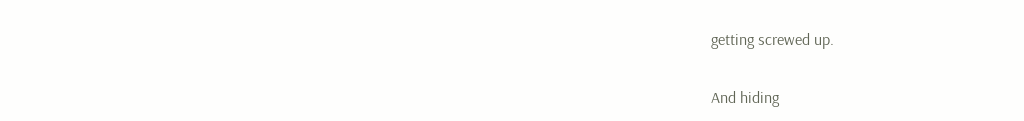getting screwed up.

And hiding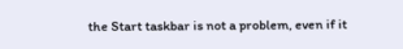the Start taskbar is not a problem, even if it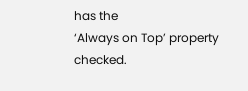has the
‘Always on Top’ property checked.